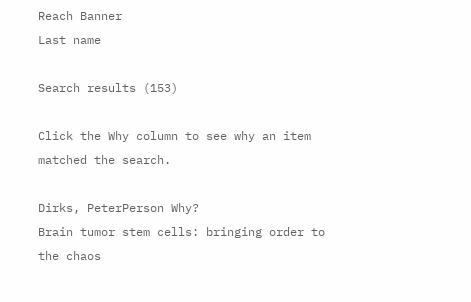Reach Banner
Last name

Search results (153)

Click the Why column to see why an item matched the search.

Dirks, PeterPerson Why?
Brain tumor stem cells: bringing order to the chaos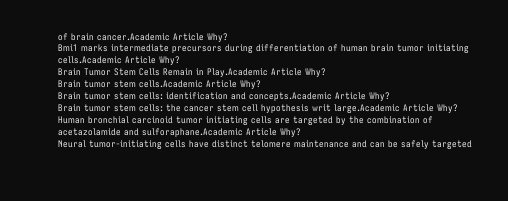of brain cancer.Academic Article Why?
Bmi1 marks intermediate precursors during differentiation of human brain tumor initiating cells.Academic Article Why?
Brain Tumor Stem Cells Remain in Play.Academic Article Why?
Brain tumor stem cells.Academic Article Why?
Brain tumor stem cells: identification and concepts.Academic Article Why?
Brain tumor stem cells: the cancer stem cell hypothesis writ large.Academic Article Why?
Human bronchial carcinoid tumor initiating cells are targeted by the combination of acetazolamide and sulforaphane.Academic Article Why?
Neural tumor-initiating cells have distinct telomere maintenance and can be safely targeted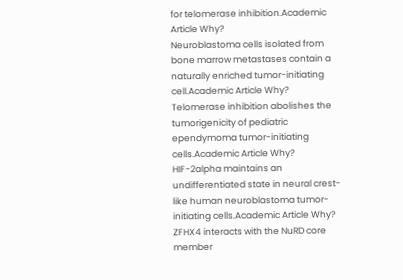for telomerase inhibition.Academic Article Why?
Neuroblastoma cells isolated from bone marrow metastases contain a naturally enriched tumor-initiating cell.Academic Article Why?
Telomerase inhibition abolishes the tumorigenicity of pediatric ependymoma tumor-initiating cells.Academic Article Why?
HIF-2alpha maintains an undifferentiated state in neural crest-like human neuroblastoma tumor-initiating cells.Academic Article Why?
ZFHX4 interacts with the NuRD core member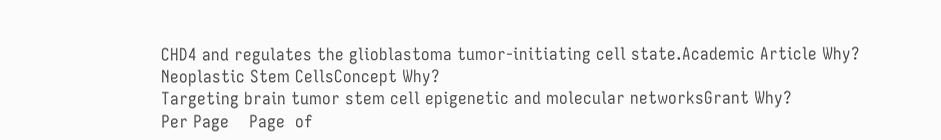CHD4 and regulates the glioblastoma tumor-initiating cell state.Academic Article Why?
Neoplastic Stem CellsConcept Why?
Targeting brain tumor stem cell epigenetic and molecular networksGrant Why?
Per Page    Page  of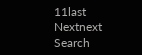11last Nextnext
Search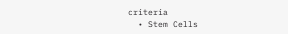criteria
  • Stem Cells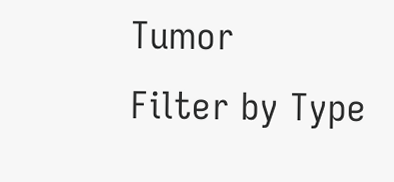Tumor
Filter by Type